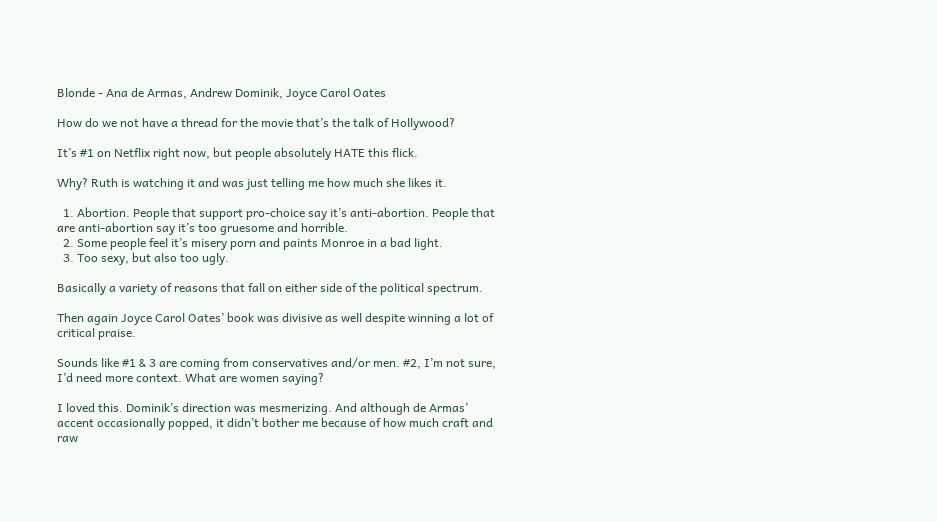Blonde - Ana de Armas, Andrew Dominik, Joyce Carol Oates

How do we not have a thread for the movie that’s the talk of Hollywood?

It’s #1 on Netflix right now, but people absolutely HATE this flick.

Why? Ruth is watching it and was just telling me how much she likes it.

  1. Abortion. People that support pro-choice say it’s anti-abortion. People that are anti-abortion say it’s too gruesome and horrible.
  2. Some people feel it’s misery porn and paints Monroe in a bad light.
  3. Too sexy, but also too ugly.

Basically a variety of reasons that fall on either side of the political spectrum.

Then again Joyce Carol Oates’ book was divisive as well despite winning a lot of critical praise.

Sounds like #1 & 3 are coming from conservatives and/or men. #2, I’m not sure, I’d need more context. What are women saying?

I loved this. Dominik’s direction was mesmerizing. And although de Armas’ accent occasionally popped, it didn’t bother me because of how much craft and raw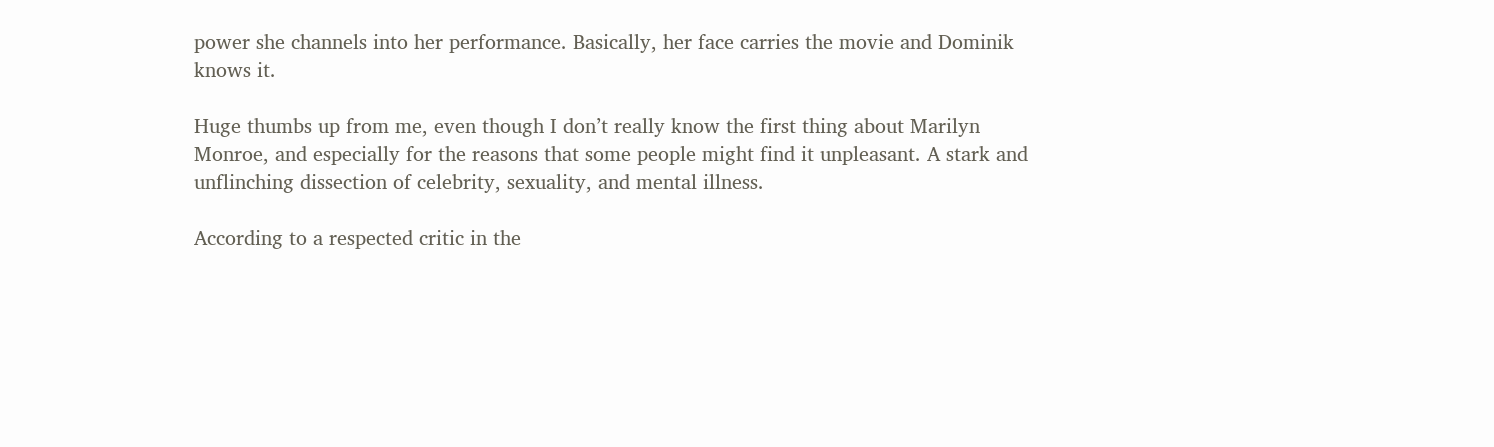power she channels into her performance. Basically, her face carries the movie and Dominik knows it.

Huge thumbs up from me, even though I don’t really know the first thing about Marilyn Monroe, and especially for the reasons that some people might find it unpleasant. A stark and unflinching dissection of celebrity, sexuality, and mental illness.

According to a respected critic in the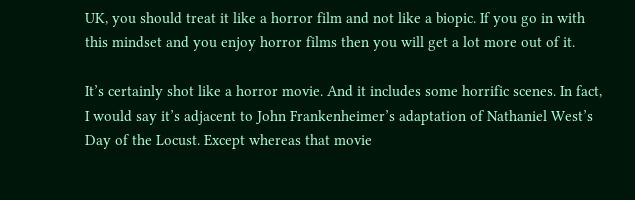UK, you should treat it like a horror film and not like a biopic. If you go in with this mindset and you enjoy horror films then you will get a lot more out of it.

It’s certainly shot like a horror movie. And it includes some horrific scenes. In fact, I would say it’s adjacent to John Frankenheimer’s adaptation of Nathaniel West’s Day of the Locust. Except whereas that movie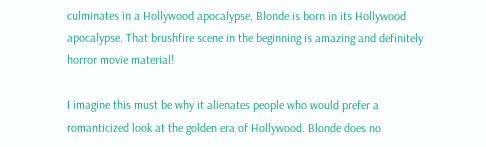culminates in a Hollywood apocalypse, Blonde is born in its Hollywood apocalypse. That brushfire scene in the beginning is amazing and definitely horror movie material!

I imagine this must be why it alienates people who would prefer a romanticized look at the golden era of Hollywood. Blonde does no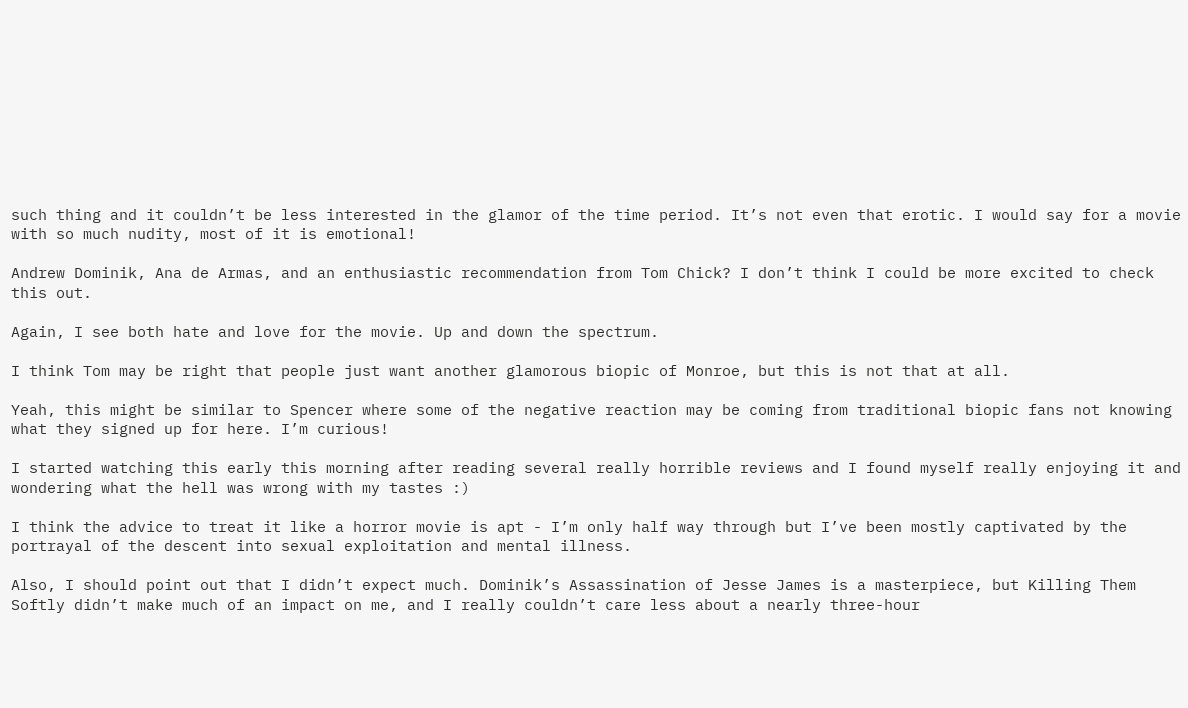such thing and it couldn’t be less interested in the glamor of the time period. It’s not even that erotic. I would say for a movie with so much nudity, most of it is emotional!

Andrew Dominik, Ana de Armas, and an enthusiastic recommendation from Tom Chick? I don’t think I could be more excited to check this out.

Again, I see both hate and love for the movie. Up and down the spectrum.

I think Tom may be right that people just want another glamorous biopic of Monroe, but this is not that at all.

Yeah, this might be similar to Spencer where some of the negative reaction may be coming from traditional biopic fans not knowing what they signed up for here. I’m curious!

I started watching this early this morning after reading several really horrible reviews and I found myself really enjoying it and wondering what the hell was wrong with my tastes :)

I think the advice to treat it like a horror movie is apt - I’m only half way through but I’ve been mostly captivated by the portrayal of the descent into sexual exploitation and mental illness.

Also, I should point out that I didn’t expect much. Dominik’s Assassination of Jesse James is a masterpiece, but Killing Them Softly didn’t make much of an impact on me, and I really couldn’t care less about a nearly three-hour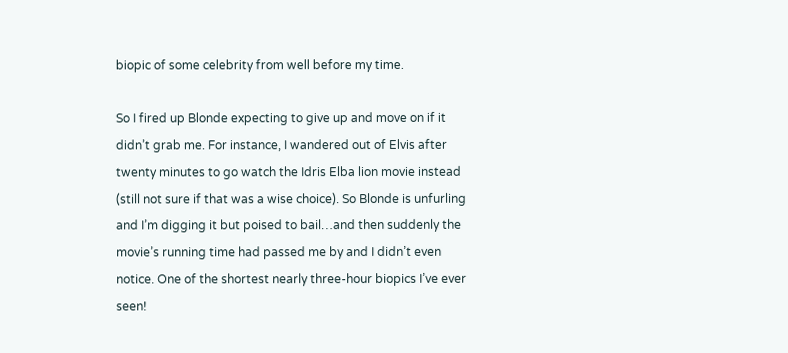biopic of some celebrity from well before my time.

So I fired up Blonde expecting to give up and move on if it didn’t grab me. For instance, I wandered out of Elvis after twenty minutes to go watch the Idris Elba lion movie instead (still not sure if that was a wise choice). So Blonde is unfurling and I’m digging it but poised to bail…and then suddenly the movie’s running time had passed me by and I didn’t even notice. One of the shortest nearly three-hour biopics I’ve ever seen!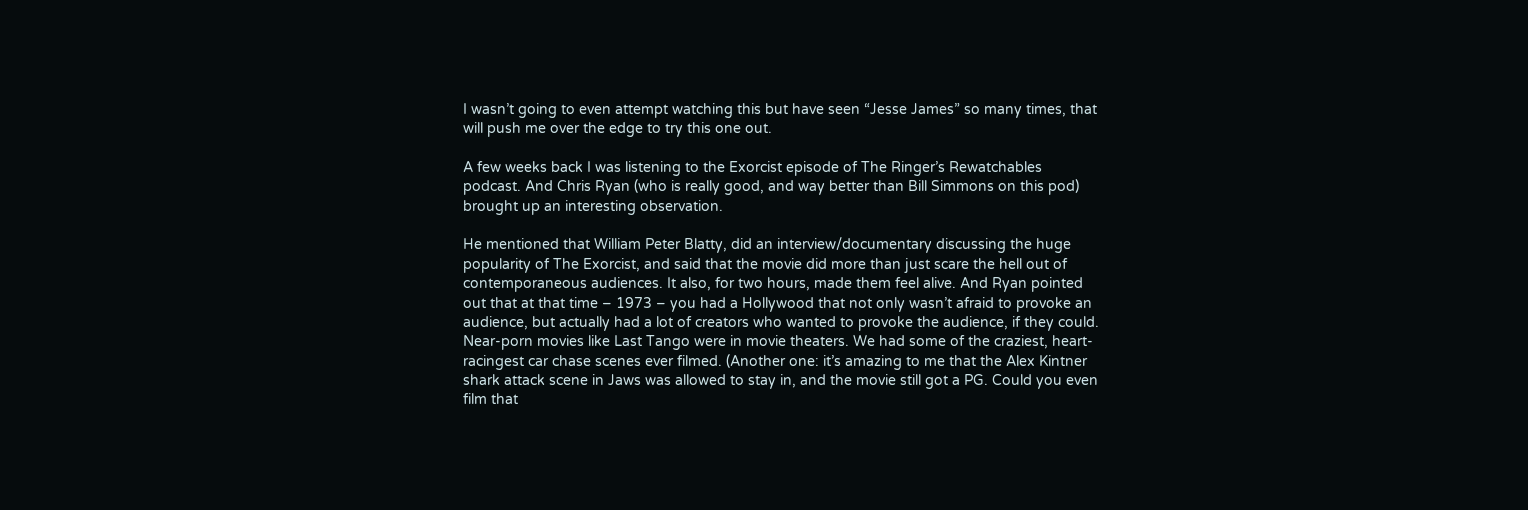I wasn’t going to even attempt watching this but have seen “Jesse James” so many times, that will push me over the edge to try this one out.

A few weeks back I was listening to the Exorcist episode of The Ringer’s Rewatchables podcast. And Chris Ryan (who is really good, and way better than Bill Simmons on this pod) brought up an interesting observation.

He mentioned that William Peter Blatty, did an interview/documentary discussing the huge popularity of The Exorcist, and said that the movie did more than just scare the hell out of contemporaneous audiences. It also, for two hours, made them feel alive. And Ryan pointed out that at that time – 1973 – you had a Hollywood that not only wasn’t afraid to provoke an audience, but actually had a lot of creators who wanted to provoke the audience, if they could. Near-porn movies like Last Tango were in movie theaters. We had some of the craziest, heart-racingest car chase scenes ever filmed. (Another one: it’s amazing to me that the Alex Kintner shark attack scene in Jaws was allowed to stay in, and the movie still got a PG. Could you even film that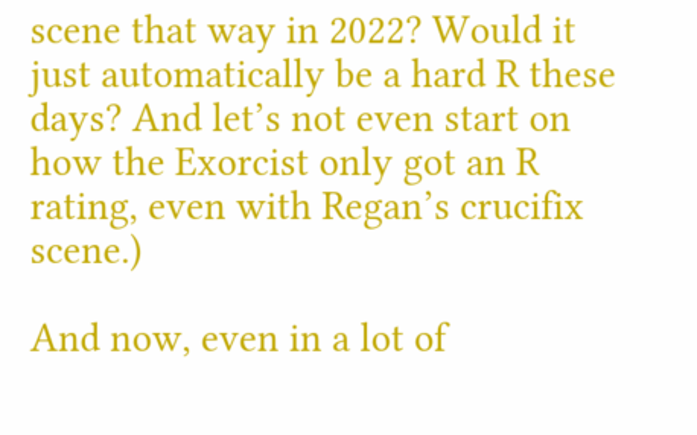scene that way in 2022? Would it just automatically be a hard R these days? And let’s not even start on how the Exorcist only got an R rating, even with Regan’s crucifix scene.)

And now, even in a lot of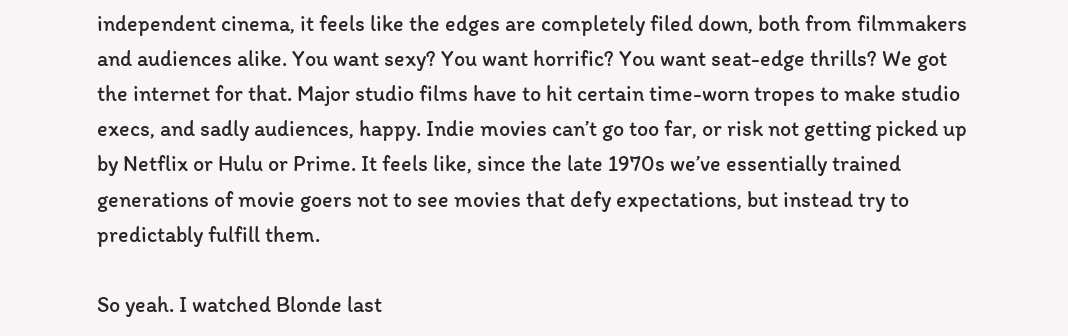independent cinema, it feels like the edges are completely filed down, both from filmmakers and audiences alike. You want sexy? You want horrific? You want seat-edge thrills? We got the internet for that. Major studio films have to hit certain time-worn tropes to make studio execs, and sadly audiences, happy. Indie movies can’t go too far, or risk not getting picked up by Netflix or Hulu or Prime. It feels like, since the late 1970s we’ve essentially trained generations of movie goers not to see movies that defy expectations, but instead try to predictably fulfill them.

So yeah. I watched Blonde last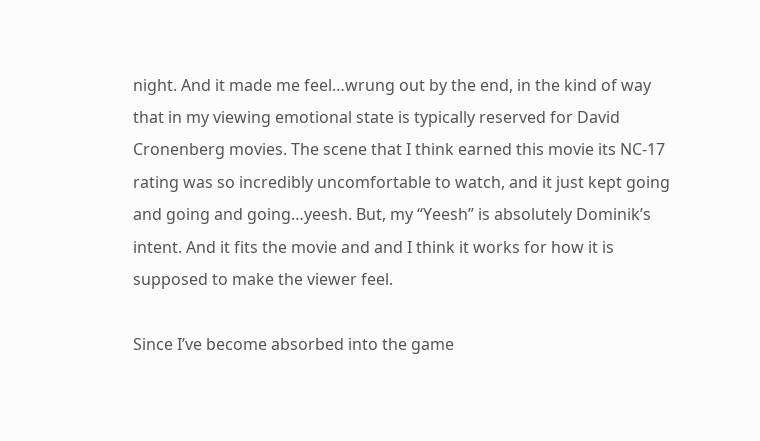night. And it made me feel…wrung out by the end, in the kind of way that in my viewing emotional state is typically reserved for David Cronenberg movies. The scene that I think earned this movie its NC-17 rating was so incredibly uncomfortable to watch, and it just kept going and going and going…yeesh. But, my “Yeesh” is absolutely Dominik’s intent. And it fits the movie and and I think it works for how it is supposed to make the viewer feel.

Since I’ve become absorbed into the game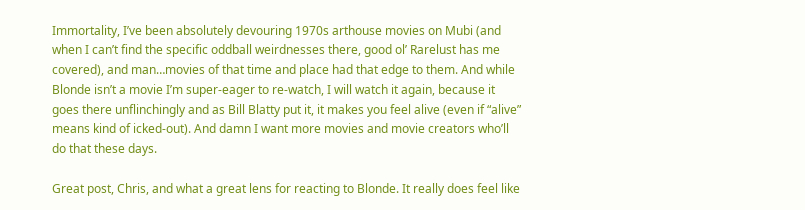Immortality, I’ve been absolutely devouring 1970s arthouse movies on Mubi (and when I can’t find the specific oddball weirdnesses there, good ol’ Rarelust has me covered), and man…movies of that time and place had that edge to them. And while Blonde isn’t a movie I’m super-eager to re-watch, I will watch it again, because it goes there unflinchingly and as Bill Blatty put it, it makes you feel alive (even if “alive” means kind of icked-out). And damn I want more movies and movie creators who’ll do that these days.

Great post, Chris, and what a great lens for reacting to Blonde. It really does feel like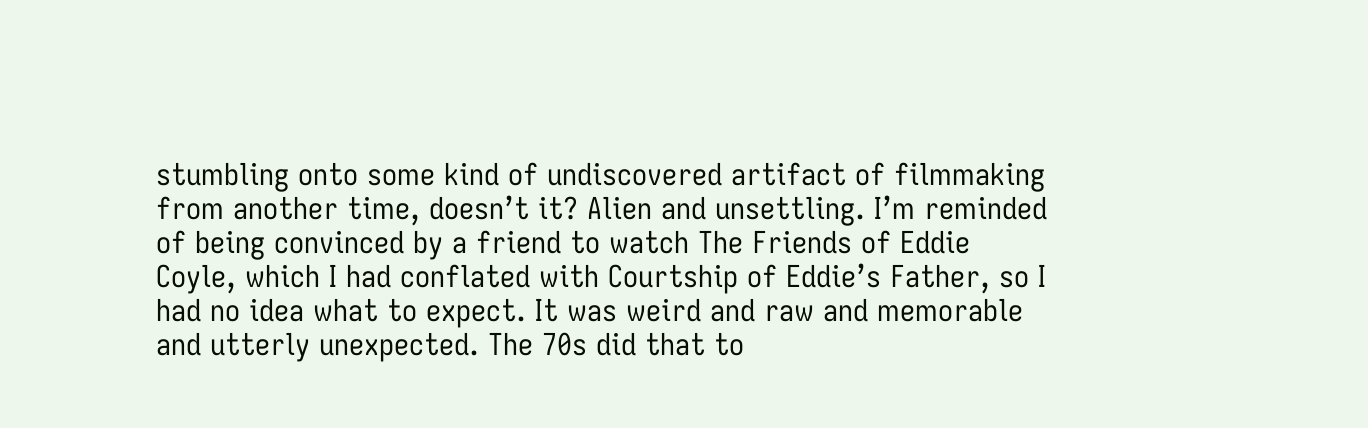stumbling onto some kind of undiscovered artifact of filmmaking from another time, doesn’t it? Alien and unsettling. I’m reminded of being convinced by a friend to watch The Friends of Eddie Coyle, which I had conflated with Courtship of Eddie’s Father, so I had no idea what to expect. It was weird and raw and memorable and utterly unexpected. The 70s did that to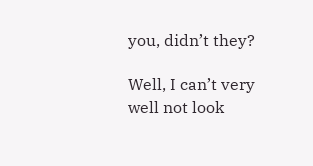you, didn’t they?

Well, I can’t very well not look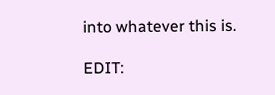into whatever this is.

EDIT: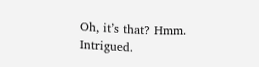Oh, it’s that? Hmm. Intrigued.